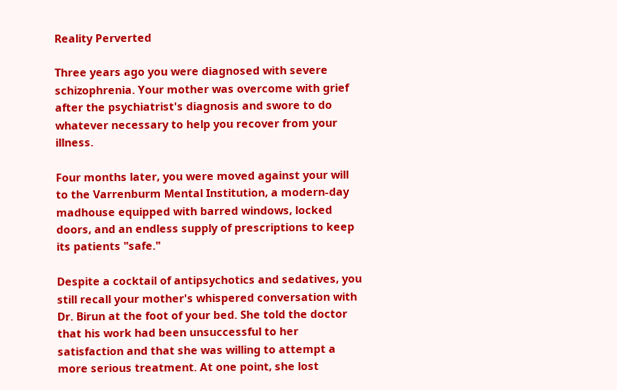Reality Perverted

Three years ago you were diagnosed with severe schizophrenia. Your mother was overcome with grief after the psychiatrist's diagnosis and swore to do whatever necessary to help you recover from your illness.

Four months later, you were moved against your will to the Varrenburm Mental Institution, a modern-day madhouse equipped with barred windows, locked doors, and an endless supply of prescriptions to keep its patients "safe."

Despite a cocktail of antipsychotics and sedatives, you still recall your mother's whispered conversation with Dr. Birun at the foot of your bed. She told the doctor that his work had been unsuccessful to her satisfaction and that she was willing to attempt a more serious treatment. At one point, she lost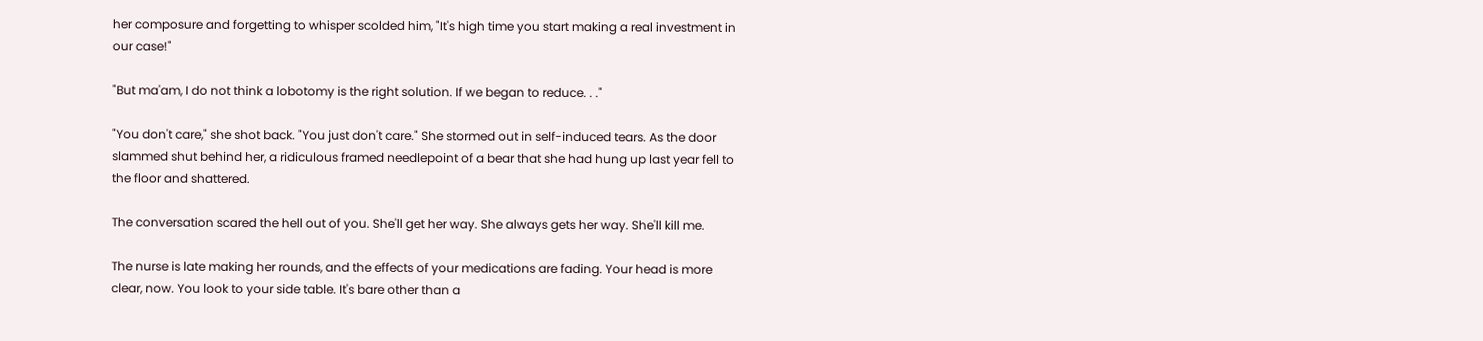her composure and forgetting to whisper scolded him, "It's high time you start making a real investment in our case!"

"But ma'am, I do not think a lobotomy is the right solution. If we began to reduce. . ."

"You don't care," she shot back. "You just don't care." She stormed out in self-induced tears. As the door slammed shut behind her, a ridiculous framed needlepoint of a bear that she had hung up last year fell to the floor and shattered.

The conversation scared the hell out of you. She'll get her way. She always gets her way. She'll kill me.

The nurse is late making her rounds, and the effects of your medications are fading. Your head is more clear, now. You look to your side table. It's bare other than a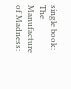single book: The Manufacture of Madness: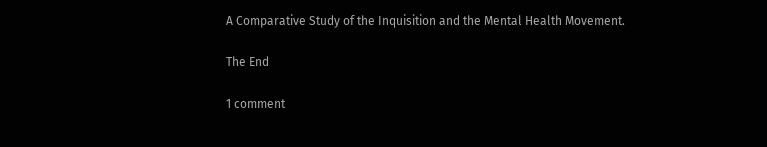A Comparative Study of the Inquisition and the Mental Health Movement.

The End

1 comment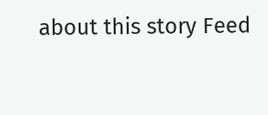about this story Feed